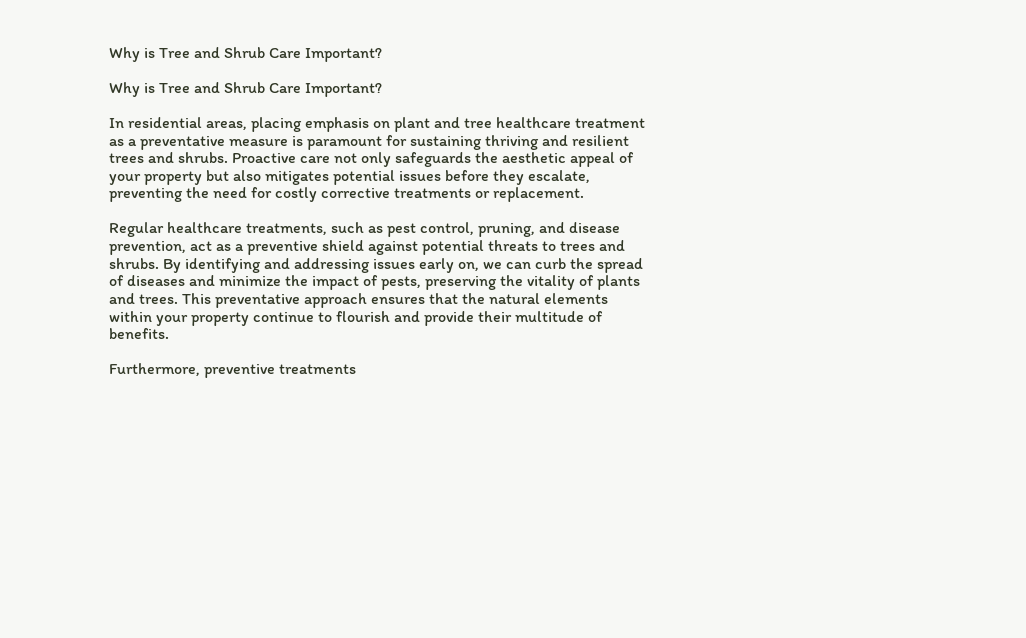Why is Tree and Shrub Care Important?

Why is Tree and Shrub Care Important?

In residential areas, placing emphasis on plant and tree healthcare treatment as a preventative measure is paramount for sustaining thriving and resilient trees and shrubs. Proactive care not only safeguards the aesthetic appeal of your property but also mitigates potential issues before they escalate, preventing the need for costly corrective treatments or replacement.

Regular healthcare treatments, such as pest control, pruning, and disease prevention, act as a preventive shield against potential threats to trees and shrubs. By identifying and addressing issues early on, we can curb the spread of diseases and minimize the impact of pests, preserving the vitality of plants and trees. This preventative approach ensures that the natural elements within your property continue to flourish and provide their multitude of benefits.

Furthermore, preventive treatments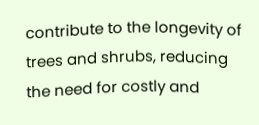contribute to the longevity of trees and shrubs, reducing the need for costly and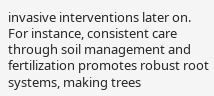invasive interventions later on. For instance, consistent care through soil management and fertilization promotes robust root systems, making trees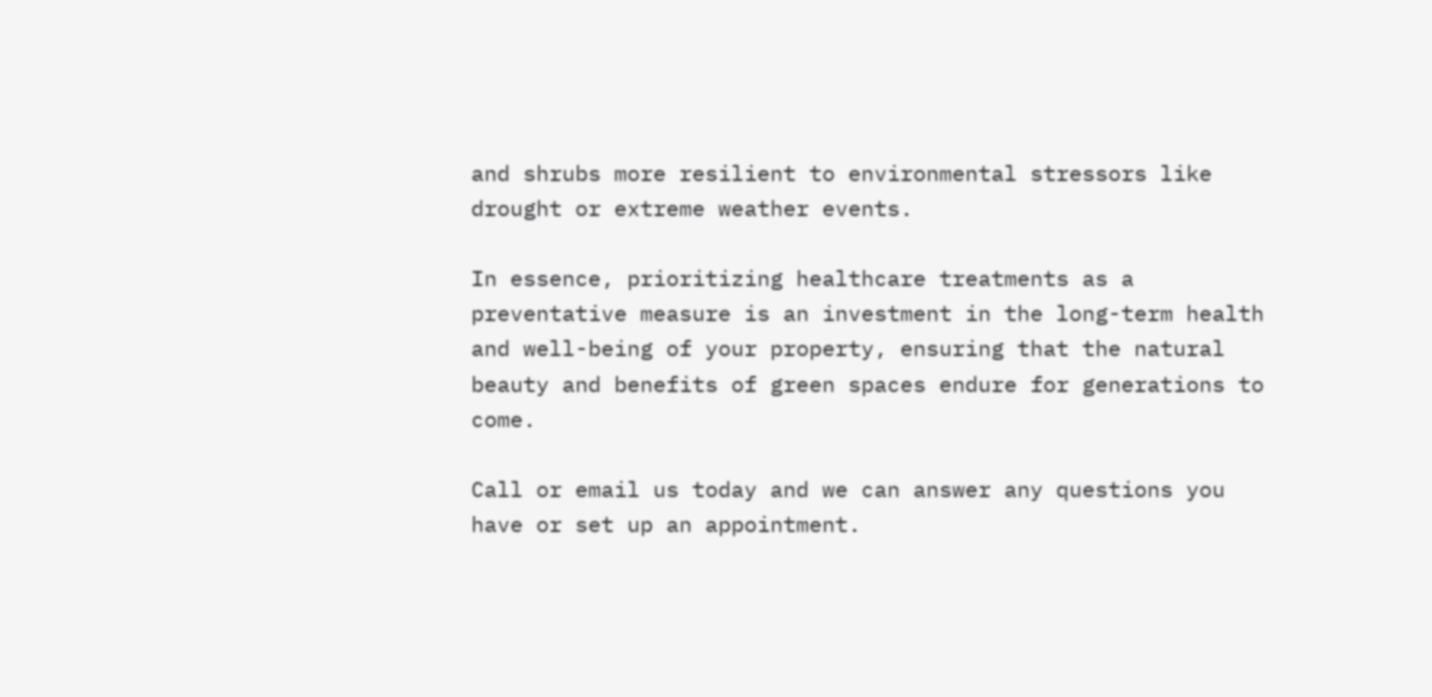and shrubs more resilient to environmental stressors like drought or extreme weather events.

In essence, prioritizing healthcare treatments as a preventative measure is an investment in the long-term health and well-being of your property, ensuring that the natural beauty and benefits of green spaces endure for generations to come.

Call or email us today and we can answer any questions you have or set up an appointment.